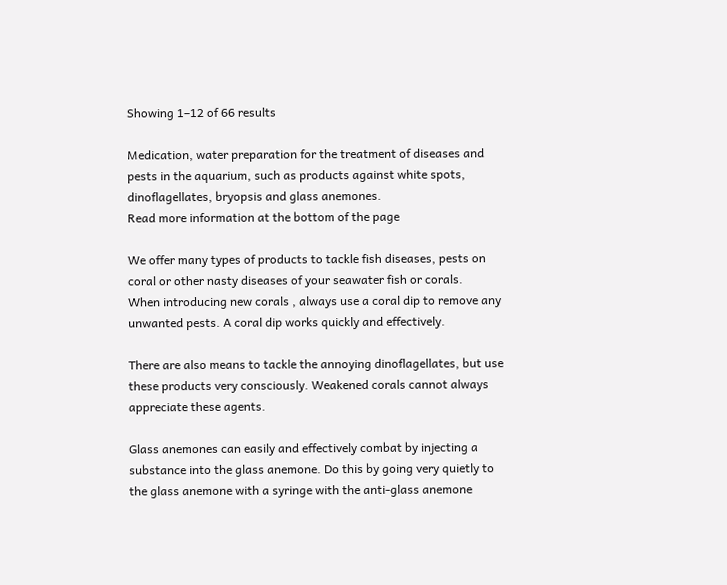Showing 1–12 of 66 results

Medication, water preparation for the treatment of diseases and pests in the aquarium, such as products against white spots, dinoflagellates, bryopsis and glass anemones.
Read more information at the bottom of the page

We offer many types of products to tackle fish diseases, pests on coral or other nasty diseases of your seawater fish or corals.
When introducing new corals , always use a coral dip to remove any unwanted pests. A coral dip works quickly and effectively.

There are also means to tackle the annoying dinoflagellates, but use these products very consciously. Weakened corals cannot always appreciate these agents.

Glass anemones can easily and effectively combat by injecting a substance into the glass anemone. Do this by going very quietly to the glass anemone with a syringe with the anti-glass anemone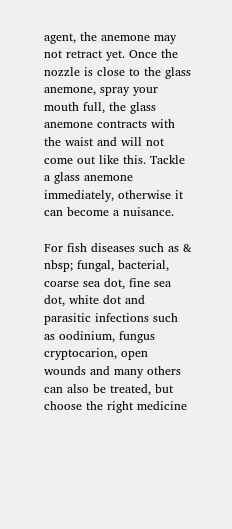agent, the anemone may not retract yet. Once the nozzle is close to the glass anemone, spray your mouth full, the glass anemone contracts with the waist and will not come out like this. Tackle a glass anemone immediately, otherwise it can become a nuisance.

For fish diseases such as & nbsp; fungal, bacterial, coarse sea dot, fine sea dot, white dot and parasitic infections such as oodinium, fungus cryptocarion, open wounds and many others can also be treated, but choose the right medicine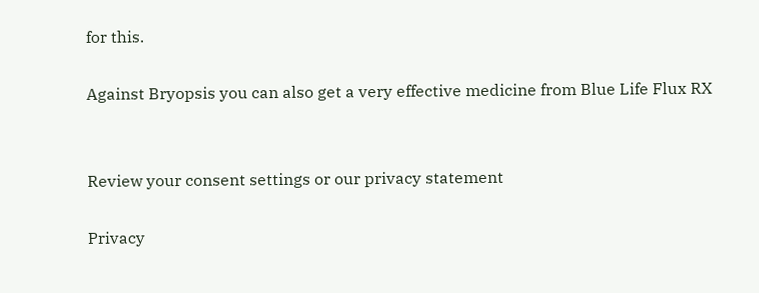for this.

Against Bryopsis you can also get a very effective medicine from Blue Life Flux RX


Review your consent settings or our privacy statement

Privacy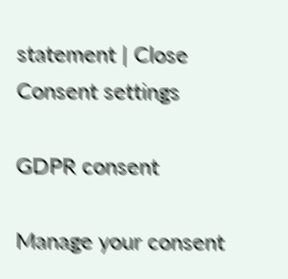statement | Close
Consent settings

GDPR consent

Manage your consent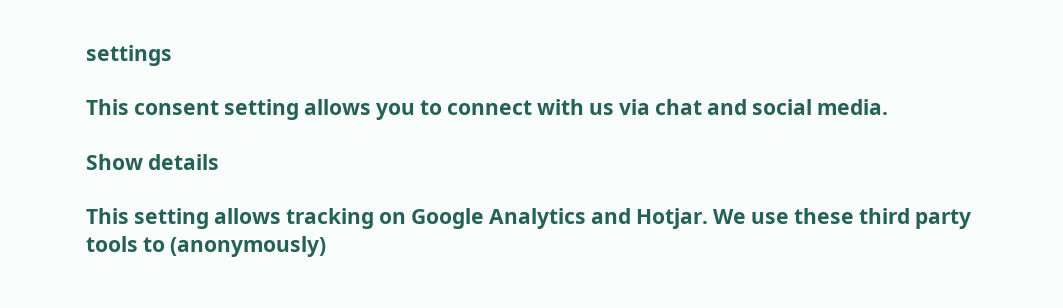settings

This consent setting allows you to connect with us via chat and social media.

Show details

This setting allows tracking on Google Analytics and Hotjar. We use these third party tools to (anonymously)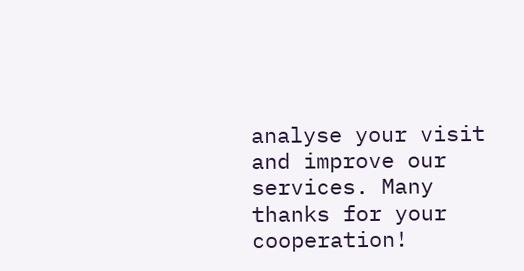analyse your visit and improve our services. Many thanks for your cooperation!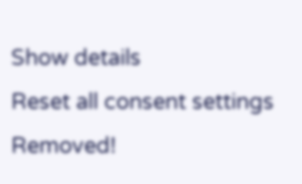Show details
Reset all consent settings Removed!